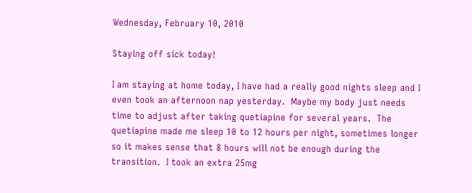Wednesday, February 10, 2010

Staying off sick today!

I am staying at home today, I have had a really good nights sleep and I even took an afternoon nap yesterday.  Maybe my body just needs time to adjust after taking quetiapine for several years.  The quetiapine made me sleep 10 to 12 hours per night, sometimes longer so it makes sense that 8 hours will not be enough during the transition.  I took an extra 25mg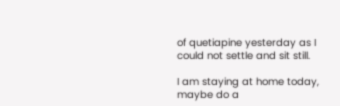of quetiapine yesterday as I could not settle and sit still.

I am staying at home today, maybe do a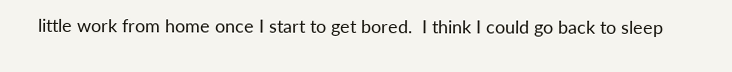little work from home once I start to get bored.  I think I could go back to sleep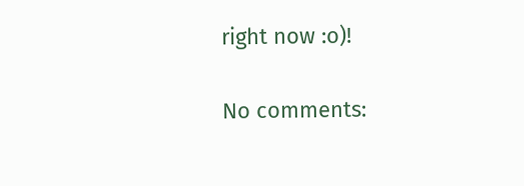right now :o)!

No comments: